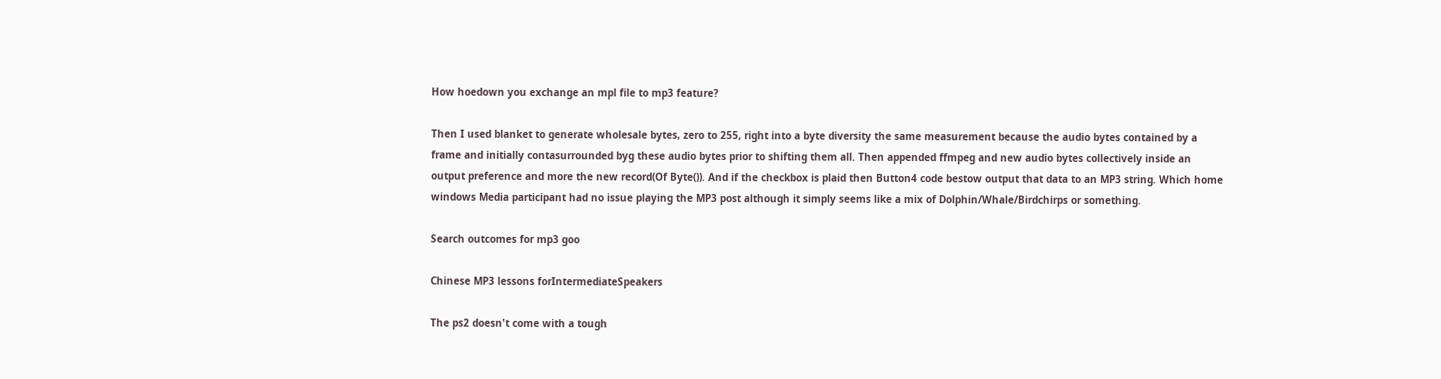How hoedown you exchange an mpl file to mp3 feature?

Then I used blanket to generate wholesale bytes, zero to 255, right into a byte diversity the same measurement because the audio bytes contained by a frame and initially contasurrounded byg these audio bytes prior to shifting them all. Then appended ffmpeg and new audio bytes collectively inside an output preference and more the new record(Of Byte()). And if the checkbox is plaid then Button4 code bestow output that data to an MP3 string. Which home windows Media participant had no issue playing the MP3 post although it simply seems like a mix of Dolphin/Whale/Birdchirps or something.

Search outcomes for mp3 goo

Chinese MP3 lessons forIntermediateSpeakers

The ps2 doesn't come with a tough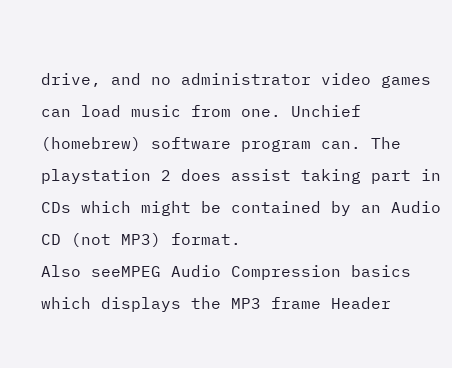drive, and no administrator video games can load music from one. Unchief (homebrew) software program can. The playstation 2 does assist taking part in CDs which might be contained by an Audio CD (not MP3) format.
Also seeMPEG Audio Compression basics which displays the MP3 frame Header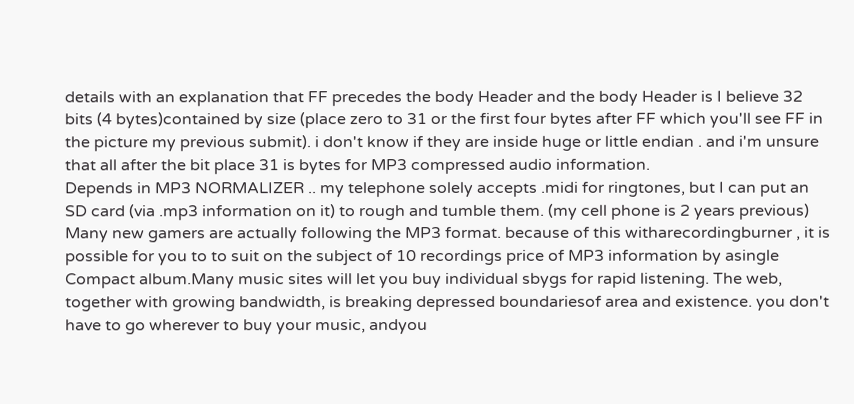details with an explanation that FF precedes the body Header and the body Header is I believe 32 bits (4 bytes)contained by size (place zero to 31 or the first four bytes after FF which you'll see FF in the picture my previous submit). i don't know if they are inside huge or little endian . and i'm unsure that all after the bit place 31 is bytes for MP3 compressed audio information.
Depends in MP3 NORMALIZER .. my telephone solely accepts .midi for ringtones, but I can put an SD card (via .mp3 information on it) to rough and tumble them. (my cell phone is 2 years previous)
Many new gamers are actually following the MP3 format. because of this witharecordingburner , it is possible for you to to suit on the subject of 10 recordings price of MP3 information by asingle Compact album.Many music sites will let you buy individual sbygs for rapid listening. The web, together with growing bandwidth, is breaking depressed boundariesof area and existence. you don't have to go wherever to buy your music, andyou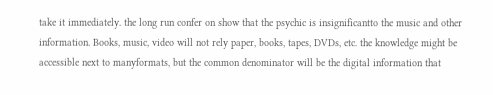take it immediately. the long run confer on show that the psychic is insignificantto the music and other information. Books, music, video will not rely paper, books, tapes, DVDs, etc. the knowledge might be accessible next to manyformats, but the common denominator will be the digital information that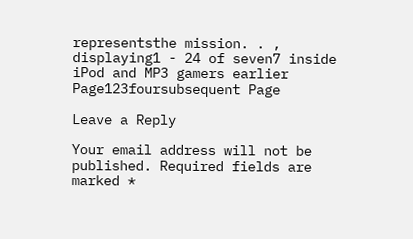representsthe mission. . , displaying1 - 24 of seven7 inside iPod and MP3 gamers earlier Page123foursubsequent Page

Leave a Reply

Your email address will not be published. Required fields are marked *